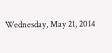Wednesday, May 21, 2014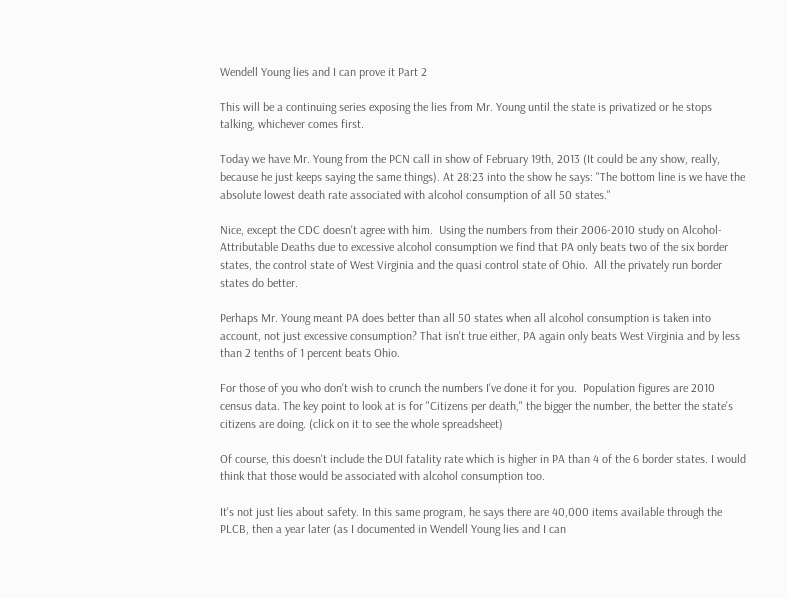Wendell Young lies and I can prove it Part 2

This will be a continuing series exposing the lies from Mr. Young until the state is privatized or he stops talking, whichever comes first.

Today we have Mr. Young from the PCN call in show of February 19th, 2013 (It could be any show, really, because he just keeps saying the same things). At 28:23 into the show he says: "The bottom line is we have the absolute lowest death rate associated with alcohol consumption of all 50 states."

Nice, except the CDC doesn't agree with him.  Using the numbers from their 2006-2010 study on Alcohol-Attributable Deaths due to excessive alcohol consumption we find that PA only beats two of the six border states, the control state of West Virginia and the quasi control state of Ohio.  All the privately run border states do better.

Perhaps Mr. Young meant PA does better than all 50 states when all alcohol consumption is taken into account, not just excessive consumption? That isn't true either, PA again only beats West Virginia and by less than 2 tenths of 1 percent beats Ohio.

For those of you who don't wish to crunch the numbers I've done it for you.  Population figures are 2010 census data. The key point to look at is for "Citizens per death," the bigger the number, the better the state's citizens are doing. (click on it to see the whole spreadsheet)

Of course, this doesn't include the DUI fatality rate which is higher in PA than 4 of the 6 border states. I would think that those would be associated with alcohol consumption too.

It's not just lies about safety. In this same program, he says there are 40,000 items available through the PLCB, then a year later (as I documented in Wendell Young lies and I can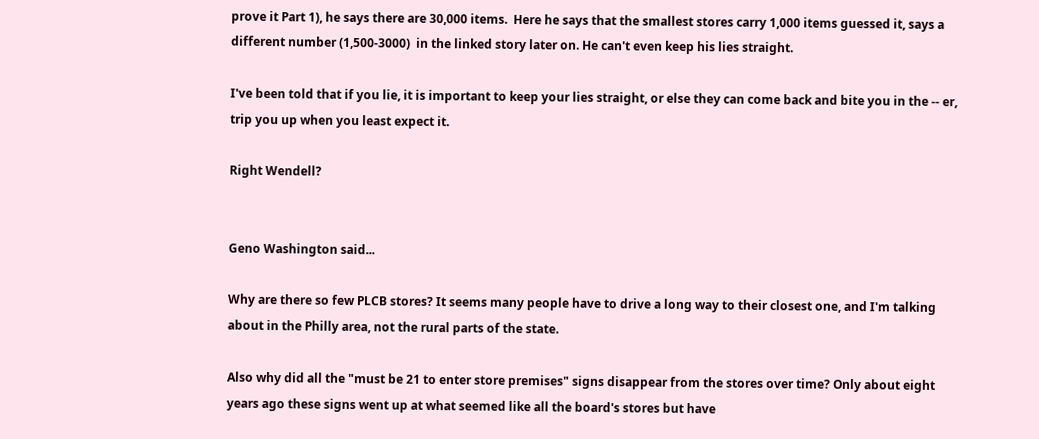prove it Part 1), he says there are 30,000 items.  Here he says that the smallest stores carry 1,000 items guessed it, says a different number (1,500-3000)  in the linked story later on. He can't even keep his lies straight.

I've been told that if you lie, it is important to keep your lies straight, or else they can come back and bite you in the -- er, trip you up when you least expect it.

Right Wendell?


Geno Washington said...

Why are there so few PLCB stores? It seems many people have to drive a long way to their closest one, and I'm talking about in the Philly area, not the rural parts of the state.

Also why did all the "must be 21 to enter store premises" signs disappear from the stores over time? Only about eight years ago these signs went up at what seemed like all the board's stores but have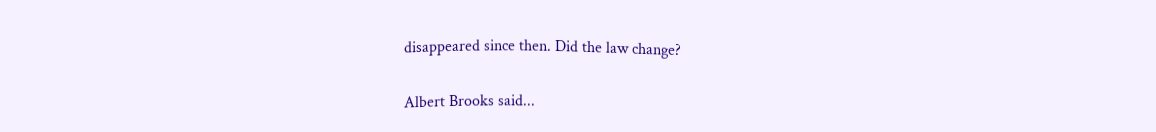disappeared since then. Did the law change?

Albert Brooks said...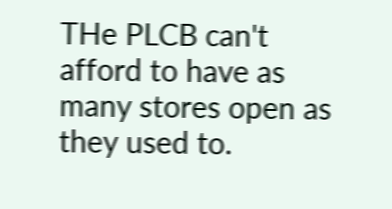THe PLCB can't afford to have as many stores open as they used to.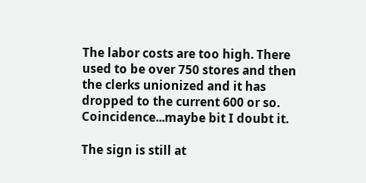The labor costs are too high. There used to be over 750 stores and then the clerks unionized and it has dropped to the current 600 or so. Coincidence...maybe bit I doubt it.

The sign is still at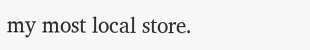my most local store.